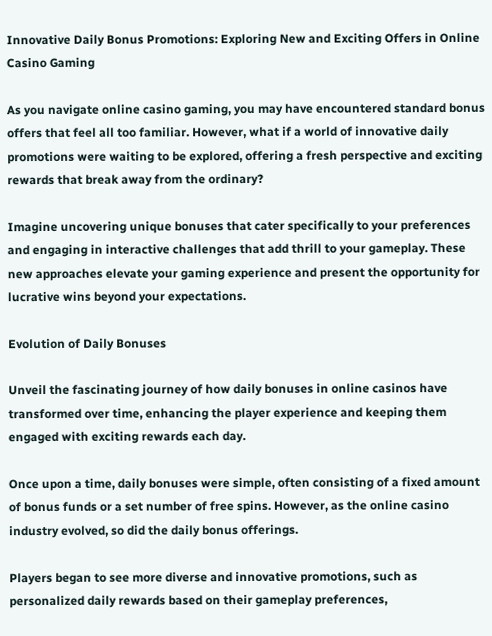Innovative Daily Bonus Promotions: Exploring New and Exciting Offers in Online Casino Gaming

As you navigate online casino gaming, you may have encountered standard bonus offers that feel all too familiar. However, what if a world of innovative daily promotions were waiting to be explored, offering a fresh perspective and exciting rewards that break away from the ordinary?

Imagine uncovering unique bonuses that cater specifically to your preferences and engaging in interactive challenges that add thrill to your gameplay. These new approaches elevate your gaming experience and present the opportunity for lucrative wins beyond your expectations.

Evolution of Daily Bonuses

Unveil the fascinating journey of how daily bonuses in online casinos have transformed over time, enhancing the player experience and keeping them engaged with exciting rewards each day.

Once upon a time, daily bonuses were simple, often consisting of a fixed amount of bonus funds or a set number of free spins. However, as the online casino industry evolved, so did the daily bonus offerings.

Players began to see more diverse and innovative promotions, such as personalized daily rewards based on their gameplay preferences,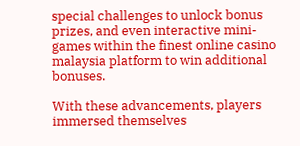special challenges to unlock bonus prizes, and even interactive mini-games within the finest online casino malaysia platform to win additional bonuses.

With these advancements, players immersed themselves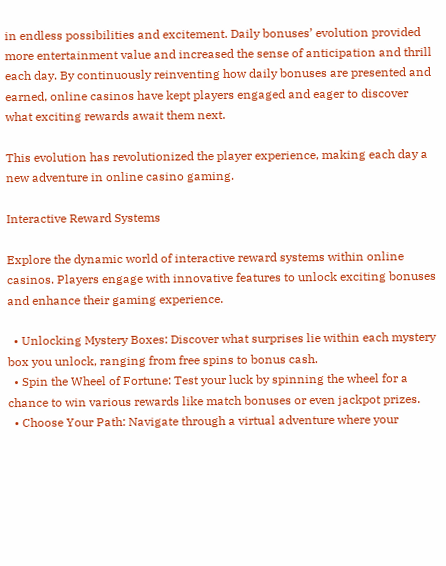in endless possibilities and excitement. Daily bonuses’ evolution provided more entertainment value and increased the sense of anticipation and thrill each day. By continuously reinventing how daily bonuses are presented and earned, online casinos have kept players engaged and eager to discover what exciting rewards await them next.

This evolution has revolutionized the player experience, making each day a new adventure in online casino gaming.

Interactive Reward Systems

Explore the dynamic world of interactive reward systems within online casinos. Players engage with innovative features to unlock exciting bonuses and enhance their gaming experience.

  • Unlocking Mystery Boxes: Discover what surprises lie within each mystery box you unlock, ranging from free spins to bonus cash.
  • Spin the Wheel of Fortune: Test your luck by spinning the wheel for a chance to win various rewards like match bonuses or even jackpot prizes.
  • Choose Your Path: Navigate through a virtual adventure where your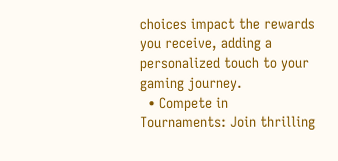choices impact the rewards you receive, adding a personalized touch to your gaming journey.
  • Compete in Tournaments: Join thrilling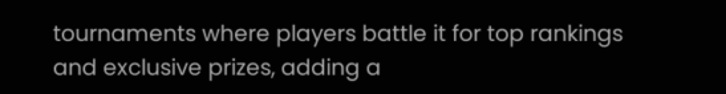tournaments where players battle it for top rankings and exclusive prizes, adding a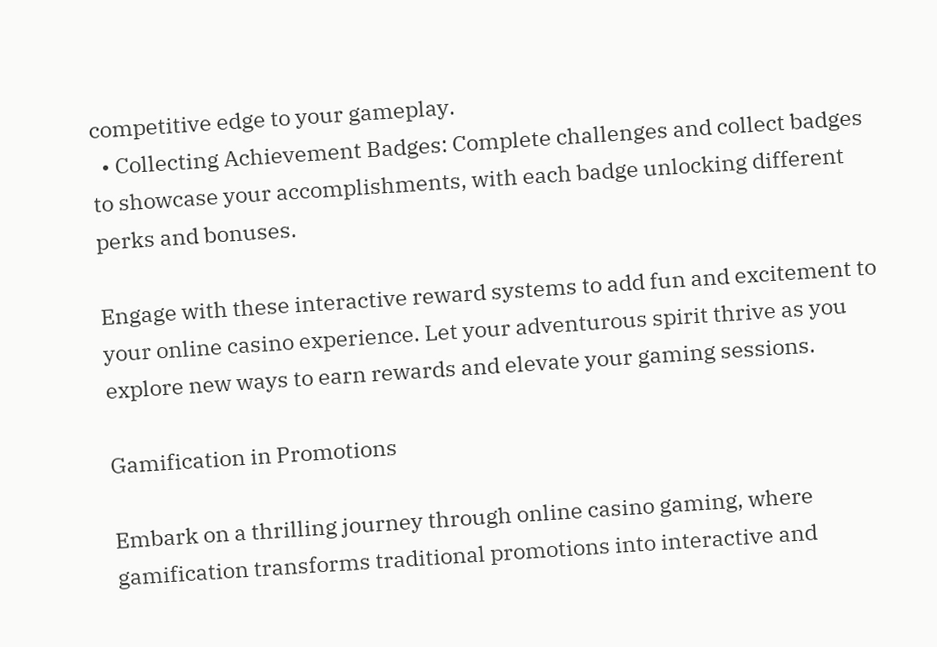competitive edge to your gameplay.
  • Collecting Achievement Badges: Complete challenges and collect badges to showcase your accomplishments, with each badge unlocking different perks and bonuses.

Engage with these interactive reward systems to add fun and excitement to your online casino experience. Let your adventurous spirit thrive as you explore new ways to earn rewards and elevate your gaming sessions.

Gamification in Promotions

Embark on a thrilling journey through online casino gaming, where gamification transforms traditional promotions into interactive and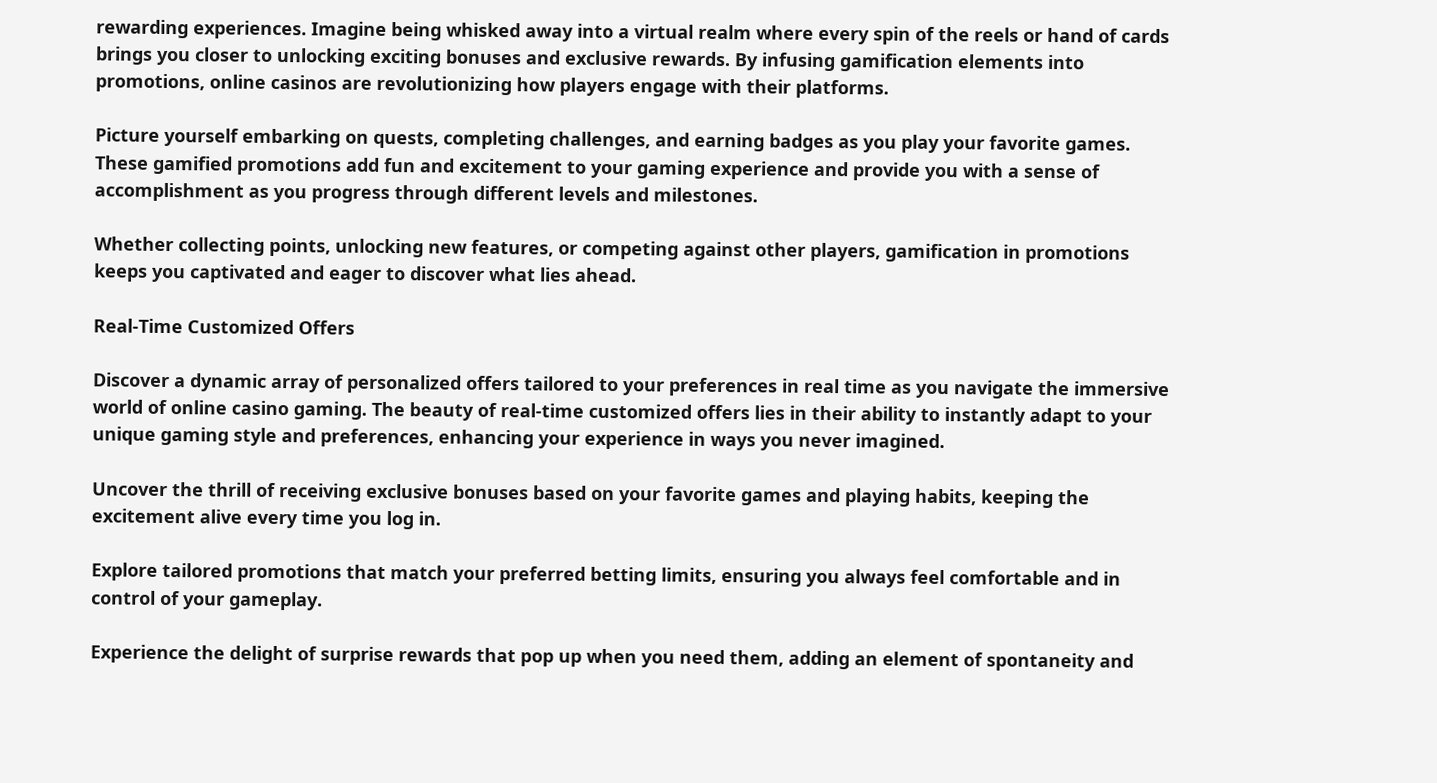rewarding experiences. Imagine being whisked away into a virtual realm where every spin of the reels or hand of cards brings you closer to unlocking exciting bonuses and exclusive rewards. By infusing gamification elements into promotions, online casinos are revolutionizing how players engage with their platforms.

Picture yourself embarking on quests, completing challenges, and earning badges as you play your favorite games. These gamified promotions add fun and excitement to your gaming experience and provide you with a sense of accomplishment as you progress through different levels and milestones.

Whether collecting points, unlocking new features, or competing against other players, gamification in promotions keeps you captivated and eager to discover what lies ahead.

Real-Time Customized Offers

Discover a dynamic array of personalized offers tailored to your preferences in real time as you navigate the immersive world of online casino gaming. The beauty of real-time customized offers lies in their ability to instantly adapt to your unique gaming style and preferences, enhancing your experience in ways you never imagined.

Uncover the thrill of receiving exclusive bonuses based on your favorite games and playing habits, keeping the excitement alive every time you log in.

Explore tailored promotions that match your preferred betting limits, ensuring you always feel comfortable and in control of your gameplay.

Experience the delight of surprise rewards that pop up when you need them, adding an element of spontaneity and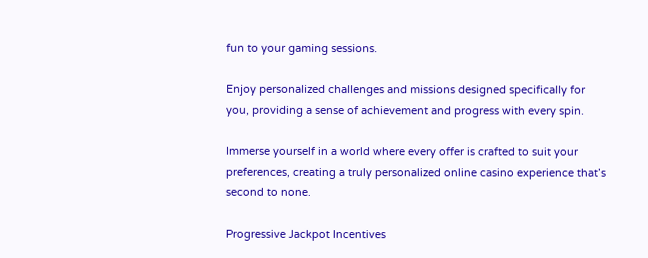fun to your gaming sessions.

Enjoy personalized challenges and missions designed specifically for you, providing a sense of achievement and progress with every spin.

Immerse yourself in a world where every offer is crafted to suit your preferences, creating a truly personalized online casino experience that’s second to none.

Progressive Jackpot Incentives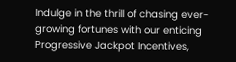Indulge in the thrill of chasing ever-growing fortunes with our enticing Progressive Jackpot Incentives,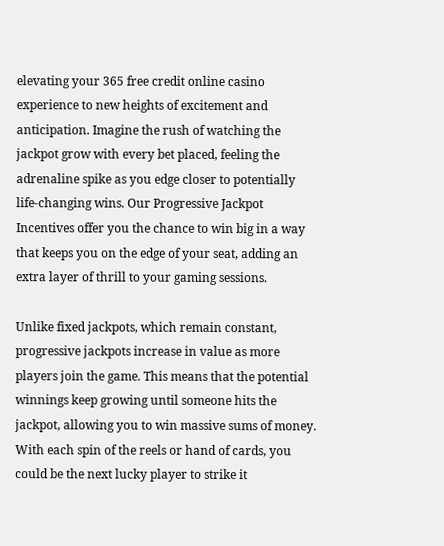elevating your 365 free credit online casino experience to new heights of excitement and anticipation. Imagine the rush of watching the jackpot grow with every bet placed, feeling the adrenaline spike as you edge closer to potentially life-changing wins. Our Progressive Jackpot Incentives offer you the chance to win big in a way that keeps you on the edge of your seat, adding an extra layer of thrill to your gaming sessions.

Unlike fixed jackpots, which remain constant, progressive jackpots increase in value as more players join the game. This means that the potential winnings keep growing until someone hits the jackpot, allowing you to win massive sums of money. With each spin of the reels or hand of cards, you could be the next lucky player to strike it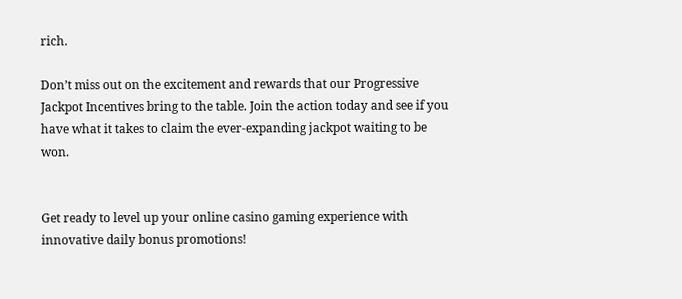rich.

Don’t miss out on the excitement and rewards that our Progressive Jackpot Incentives bring to the table. Join the action today and see if you have what it takes to claim the ever-expanding jackpot waiting to be won.


Get ready to level up your online casino gaming experience with innovative daily bonus promotions!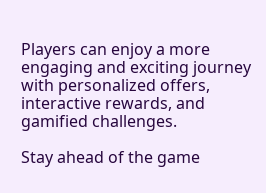Players can enjoy a more engaging and exciting journey with personalized offers, interactive rewards, and gamified challenges.

Stay ahead of the game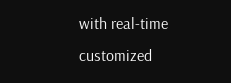with real-time customized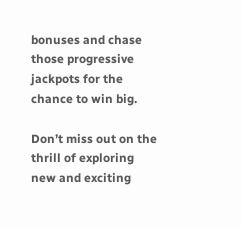bonuses and chase those progressive jackpots for the chance to win big.

Don’t miss out on the thrill of exploring new and exciting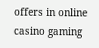offers in online casino gaming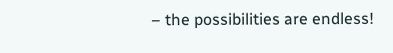– the possibilities are endless!